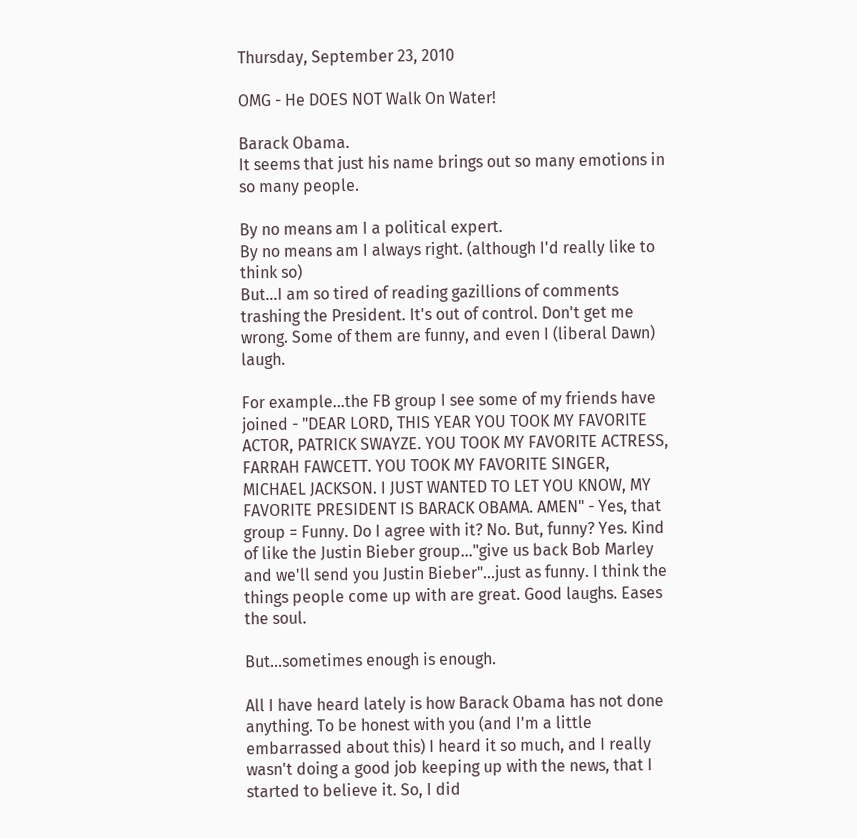Thursday, September 23, 2010

OMG - He DOES NOT Walk On Water!

Barack Obama.
It seems that just his name brings out so many emotions in so many people.

By no means am I a political expert.
By no means am I always right. (although I'd really like to think so)
But...I am so tired of reading gazillions of comments trashing the President. It's out of control. Don't get me wrong. Some of them are funny, and even I (liberal Dawn) laugh.

For example...the FB group I see some of my friends have joined - "DEAR LORD, THIS YEAR YOU TOOK MY FAVORITE ACTOR, PATRICK SWAYZE. YOU TOOK MY FAVORITE ACTRESS, FARRAH FAWCETT. YOU TOOK MY FAVORITE SINGER, MICHAEL JACKSON. I JUST WANTED TO LET YOU KNOW, MY FAVORITE PRESIDENT IS BARACK OBAMA. AMEN" - Yes, that group = Funny. Do I agree with it? No. But, funny? Yes. Kind of like the Justin Bieber group..."give us back Bob Marley and we'll send you Justin Bieber"...just as funny. I think the things people come up with are great. Good laughs. Eases the soul.

But...sometimes enough is enough.

All I have heard lately is how Barack Obama has not done anything. To be honest with you (and I'm a little embarrassed about this) I heard it so much, and I really wasn't doing a good job keeping up with the news, that I started to believe it. So, I did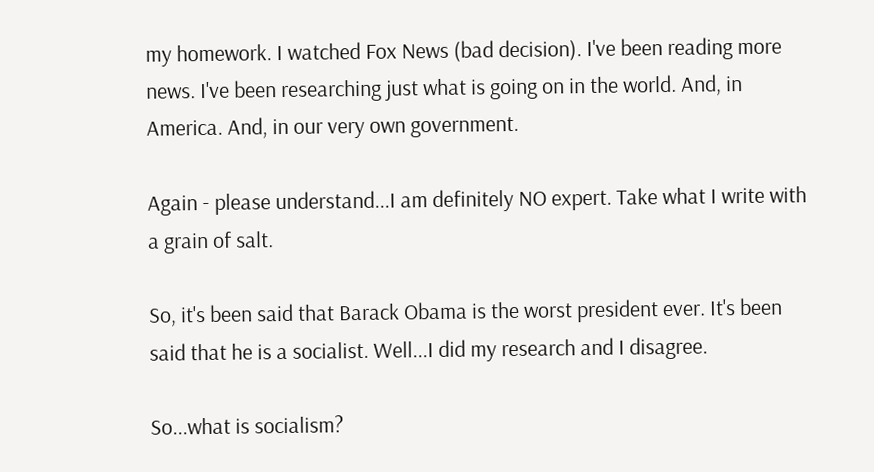my homework. I watched Fox News (bad decision). I've been reading more news. I've been researching just what is going on in the world. And, in America. And, in our very own government.

Again - please understand...I am definitely NO expert. Take what I write with a grain of salt.

So, it's been said that Barack Obama is the worst president ever. It's been said that he is a socialist. Well...I did my research and I disagree.

So...what is socialism?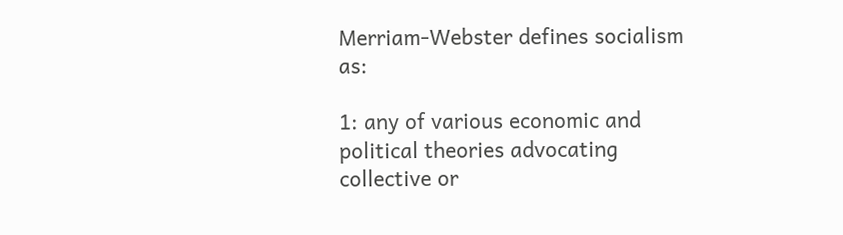Merriam-Webster defines socialism as:

1: any of various economic and political theories advocating collective or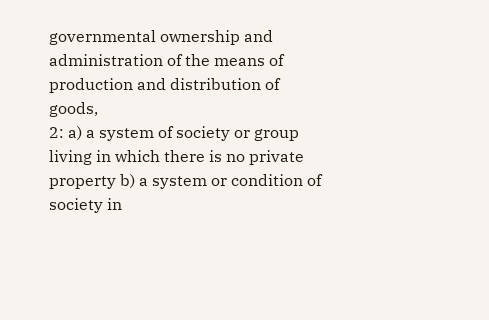governmental ownership and administration of the means of production and distribution of goods,
2: a) a system of society or group living in which there is no private property b) a system or condition of society in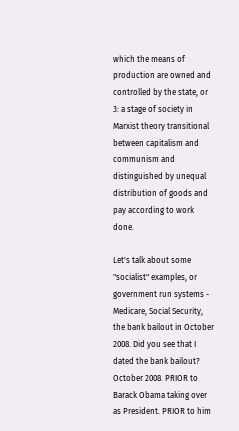which the means of production are owned and controlled by the state, or
3: a stage of society in Marxist theory transitional between capitalism and communism and distinguished by unequal distribution of goods and pay according to work done.

Let's talk about some "socialist" examples, or government run systems - Medicare, Social Security, the bank bailout in October 2008. Did you see that I dated the bank bailout? October 2008. PRIOR to Barack Obama taking over as President. PRIOR to him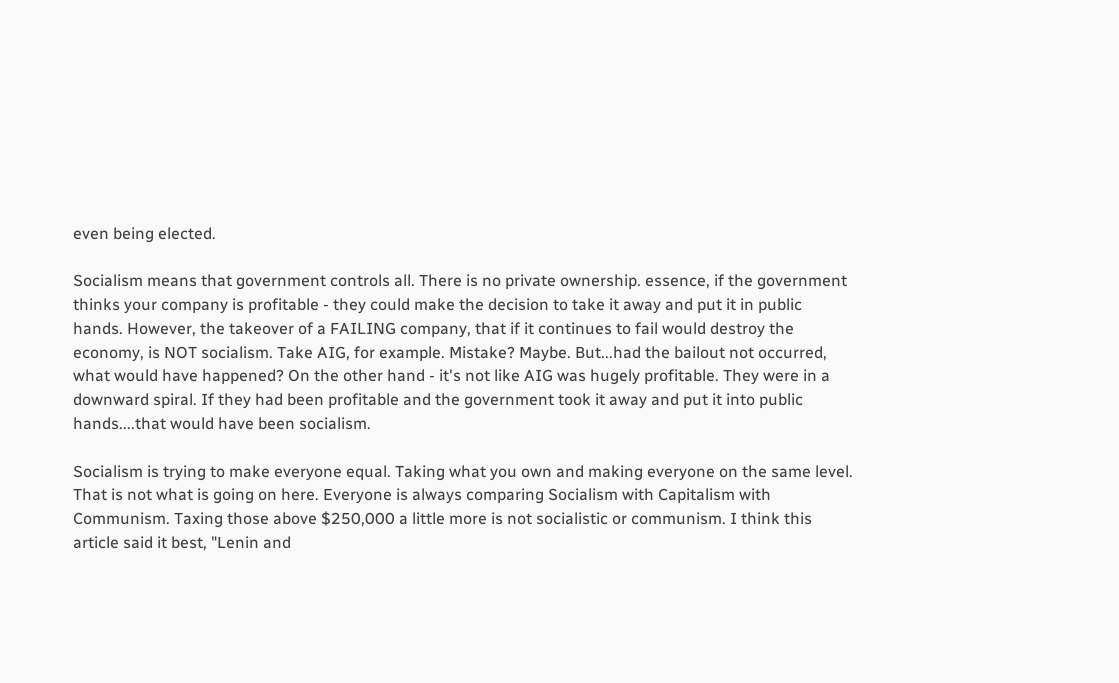even being elected.

Socialism means that government controls all. There is no private ownership. essence, if the government thinks your company is profitable - they could make the decision to take it away and put it in public hands. However, the takeover of a FAILING company, that if it continues to fail would destroy the economy, is NOT socialism. Take AIG, for example. Mistake? Maybe. But...had the bailout not occurred, what would have happened? On the other hand - it's not like AIG was hugely profitable. They were in a downward spiral. If they had been profitable and the government took it away and put it into public hands....that would have been socialism.

Socialism is trying to make everyone equal. Taking what you own and making everyone on the same level. That is not what is going on here. Everyone is always comparing Socialism with Capitalism with Communism. Taxing those above $250,000 a little more is not socialistic or communism. I think this article said it best, "Lenin and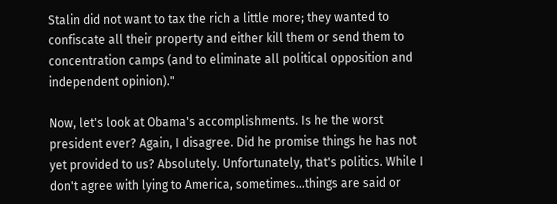Stalin did not want to tax the rich a little more; they wanted to confiscate all their property and either kill them or send them to concentration camps (and to eliminate all political opposition and independent opinion)."

Now, let's look at Obama's accomplishments. Is he the worst president ever? Again, I disagree. Did he promise things he has not yet provided to us? Absolutely. Unfortunately, that's politics. While I don't agree with lying to America, sometimes...things are said or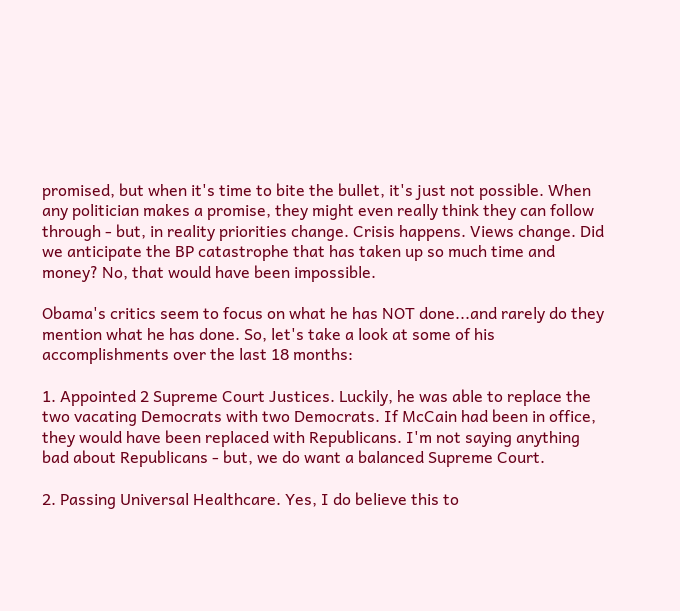promised, but when it's time to bite the bullet, it's just not possible. When any politician makes a promise, they might even really think they can follow through - but, in reality priorities change. Crisis happens. Views change. Did we anticipate the BP catastrophe that has taken up so much time and money? No, that would have been impossible.

Obama's critics seem to focus on what he has NOT done...and rarely do they mention what he has done. So, let's take a look at some of his accomplishments over the last 18 months:

1. Appointed 2 Supreme Court Justices. Luckily, he was able to replace the two vacating Democrats with two Democrats. If McCain had been in office, they would have been replaced with Republicans. I'm not saying anything bad about Republicans - but, we do want a balanced Supreme Court.

2. Passing Universal Healthcare. Yes, I do believe this to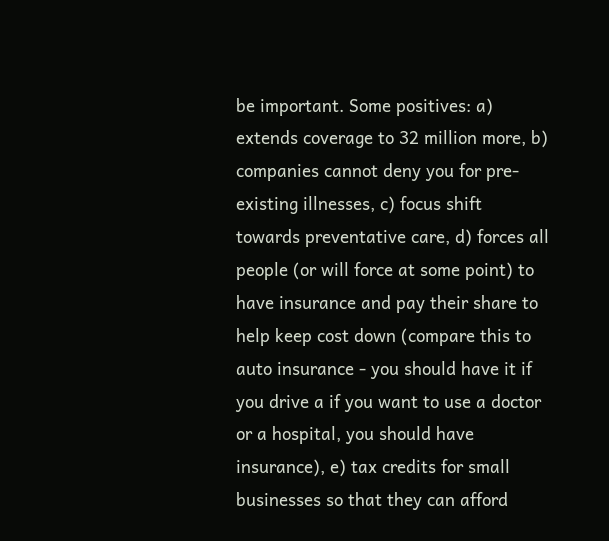be important. Some positives: a) extends coverage to 32 million more, b) companies cannot deny you for pre-existing illnesses, c) focus shift towards preventative care, d) forces all people (or will force at some point) to have insurance and pay their share to help keep cost down (compare this to auto insurance - you should have it if you drive a if you want to use a doctor or a hospital, you should have insurance), e) tax credits for small businesses so that they can afford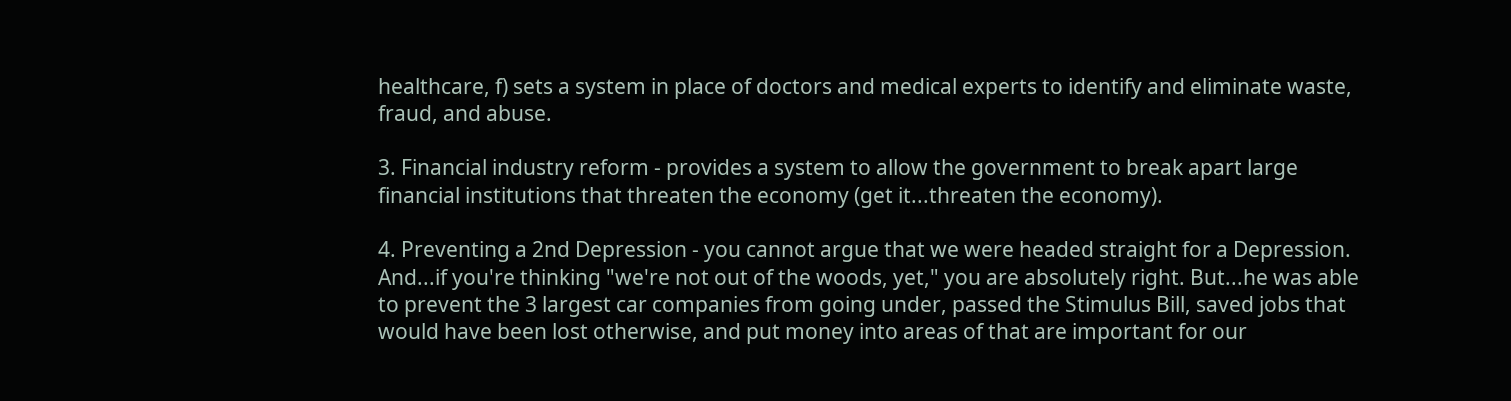healthcare, f) sets a system in place of doctors and medical experts to identify and eliminate waste, fraud, and abuse.

3. Financial industry reform - provides a system to allow the government to break apart large financial institutions that threaten the economy (get it...threaten the economy).

4. Preventing a 2nd Depression - you cannot argue that we were headed straight for a Depression. And...if you're thinking "we're not out of the woods, yet," you are absolutely right. But...he was able to prevent the 3 largest car companies from going under, passed the Stimulus Bill, saved jobs that would have been lost otherwise, and put money into areas of that are important for our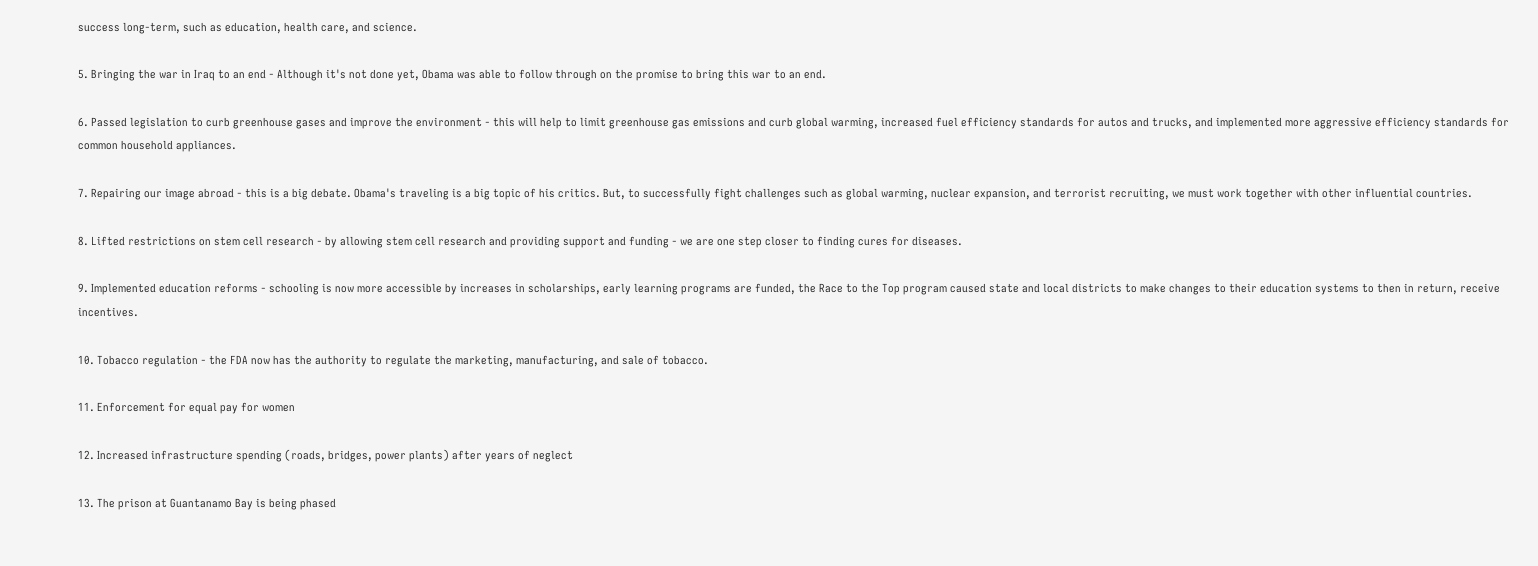success long-term, such as education, health care, and science.

5. Bringing the war in Iraq to an end - Although it's not done yet, Obama was able to follow through on the promise to bring this war to an end.

6. Passed legislation to curb greenhouse gases and improve the environment - this will help to limit greenhouse gas emissions and curb global warming, increased fuel efficiency standards for autos and trucks, and implemented more aggressive efficiency standards for common household appliances.

7. Repairing our image abroad - this is a big debate. Obama's traveling is a big topic of his critics. But, to successfully fight challenges such as global warming, nuclear expansion, and terrorist recruiting, we must work together with other influential countries.

8. Lifted restrictions on stem cell research - by allowing stem cell research and providing support and funding - we are one step closer to finding cures for diseases.

9. Implemented education reforms - schooling is now more accessible by increases in scholarships, early learning programs are funded, the Race to the Top program caused state and local districts to make changes to their education systems to then in return, receive incentives.

10. Tobacco regulation - the FDA now has the authority to regulate the marketing, manufacturing, and sale of tobacco.

11. Enforcement for equal pay for women

12. Increased infrastructure spending (roads, bridges, power plants) after years of neglect

13. The prison at Guantanamo Bay is being phased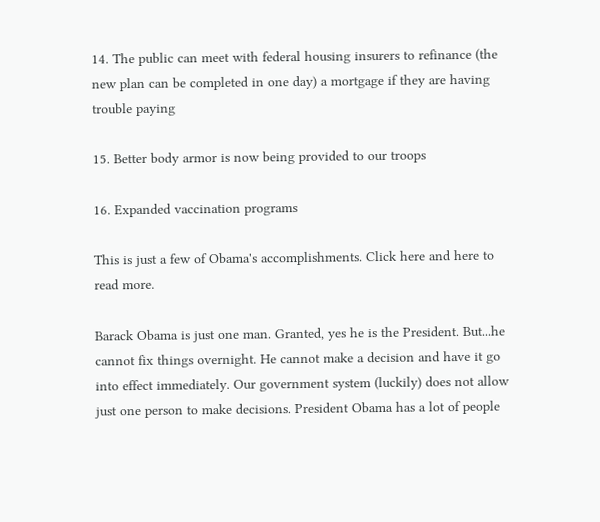14. The public can meet with federal housing insurers to refinance (the new plan can be completed in one day) a mortgage if they are having trouble paying

15. Better body armor is now being provided to our troops

16. Expanded vaccination programs

This is just a few of Obama's accomplishments. Click here and here to read more.

Barack Obama is just one man. Granted, yes he is the President. But...he cannot fix things overnight. He cannot make a decision and have it go into effect immediately. Our government system (luckily) does not allow just one person to make decisions. President Obama has a lot of people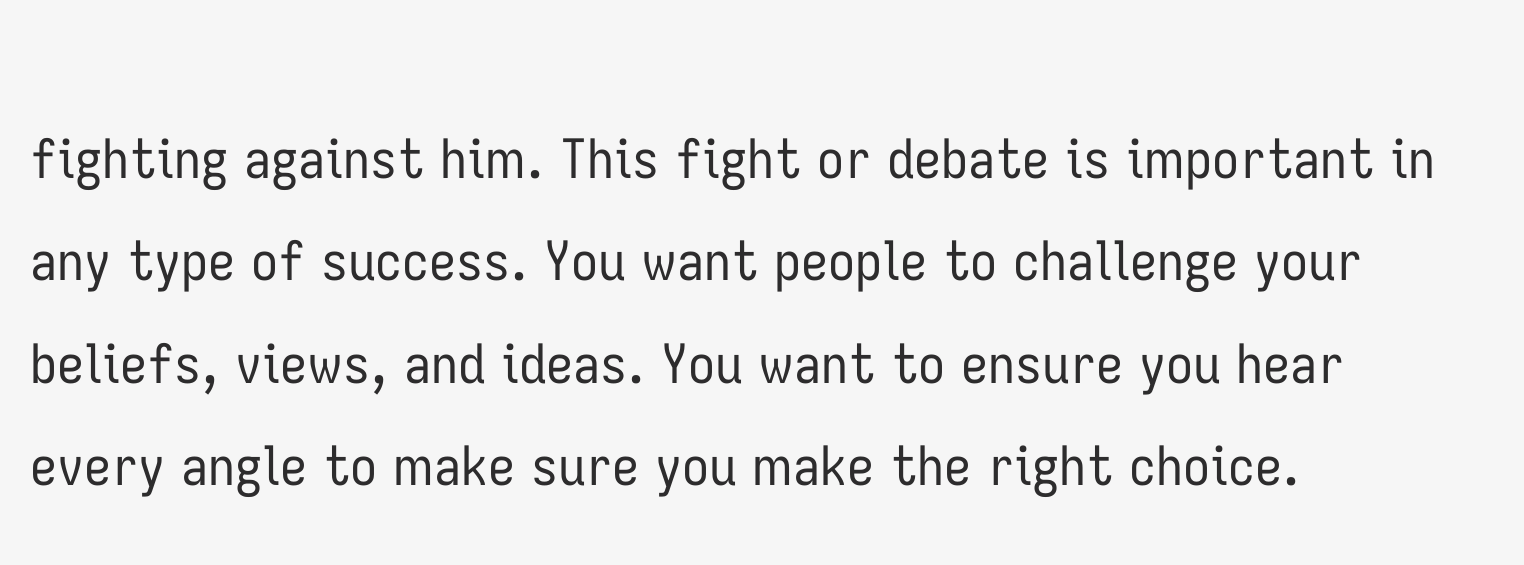fighting against him. This fight or debate is important in any type of success. You want people to challenge your beliefs, views, and ideas. You want to ensure you hear every angle to make sure you make the right choice.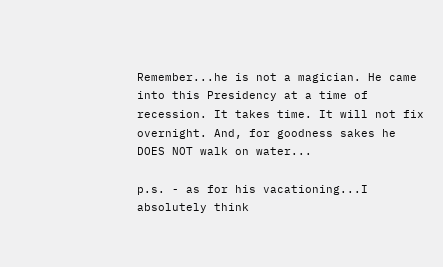Remember...he is not a magician. He came into this Presidency at a time of recession. It takes time. It will not fix overnight. And, for goodness sakes he DOES NOT walk on water...

p.s. - as for his vacationing...I absolutely think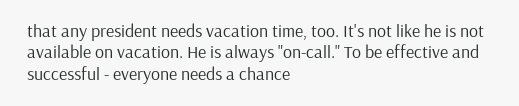that any president needs vacation time, too. It's not like he is not available on vacation. He is always "on-call." To be effective and successful - everyone needs a chance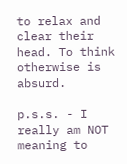to relax and clear their head. To think otherwise is absurd.

p.s.s. - I really am NOT meaning to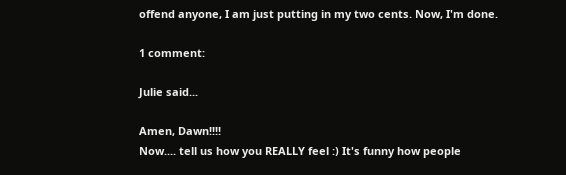offend anyone, I am just putting in my two cents. Now, I'm done.

1 comment:

Julie said...

Amen, Dawn!!!!
Now.... tell us how you REALLY feel :) It's funny how people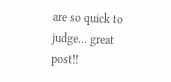are so quick to judge... great post!!